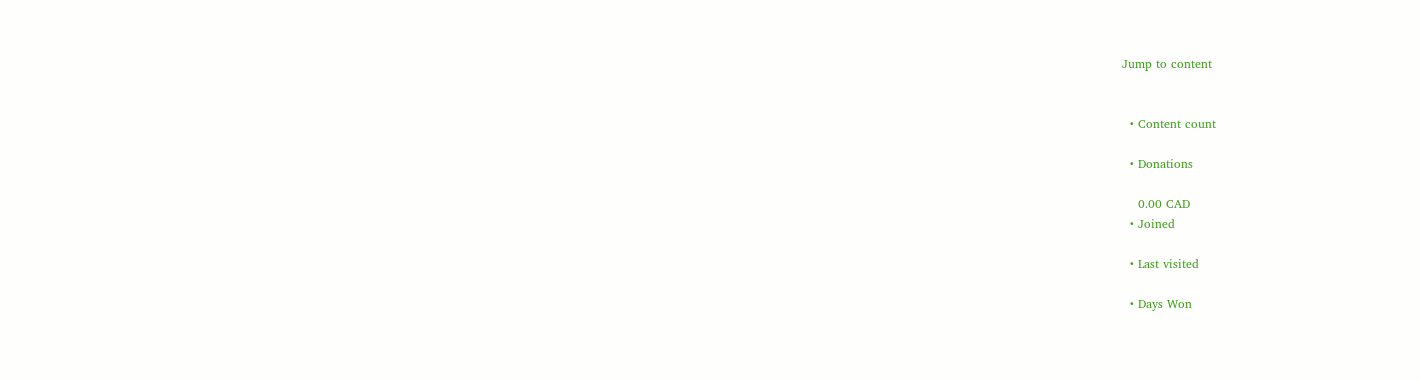Jump to content


  • Content count

  • Donations

    0.00 CAD
  • Joined

  • Last visited

  • Days Won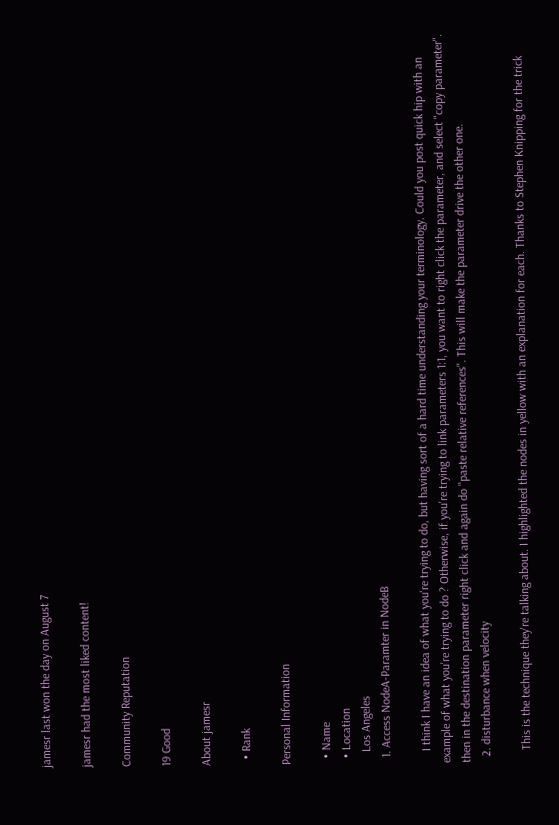jamesr last won the day on August 7

jamesr had the most liked content!

Community Reputation

19 Good

About jamesr

  • Rank

Personal Information

  • Name
  • Location
    Los Angeles
  1. Access NodeA-Paramter in NodeB

    I think I have an idea of what you're trying to do, but having sort of a hard time understanding your terminology. Could you post quick hip with an example of what you're trying to do ? Otherwise, if you're trying to link parameters 1:1, you want to right click the parameter, and select "copy parameter". then in the destination parameter right click and again do "paste relative references". This will make the parameter drive the other one.
  2. disturbance when velocity

    This is the technique they're talking about. I highlighted the nodes in yellow with an explanation for each. Thanks to Stephen Knipping for the trick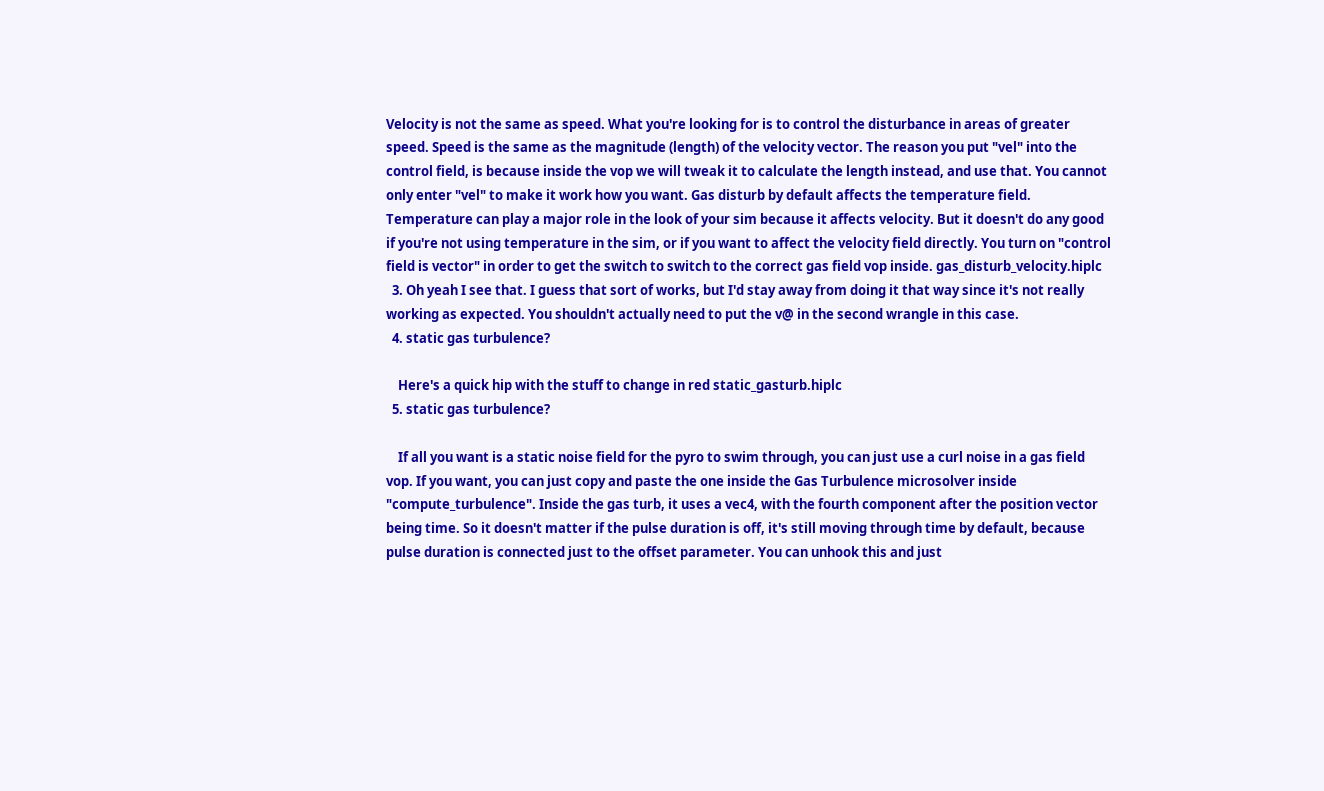Velocity is not the same as speed. What you're looking for is to control the disturbance in areas of greater speed. Speed is the same as the magnitude (length) of the velocity vector. The reason you put "vel" into the control field, is because inside the vop we will tweak it to calculate the length instead, and use that. You cannot only enter "vel" to make it work how you want. Gas disturb by default affects the temperature field. Temperature can play a major role in the look of your sim because it affects velocity. But it doesn't do any good if you're not using temperature in the sim, or if you want to affect the velocity field directly. You turn on "control field is vector" in order to get the switch to switch to the correct gas field vop inside. gas_disturb_velocity.hiplc
  3. Oh yeah I see that. I guess that sort of works, but I'd stay away from doing it that way since it's not really working as expected. You shouldn't actually need to put the v@ in the second wrangle in this case.
  4. static gas turbulence?

    Here's a quick hip with the stuff to change in red static_gasturb.hiplc
  5. static gas turbulence?

    If all you want is a static noise field for the pyro to swim through, you can just use a curl noise in a gas field vop. If you want, you can just copy and paste the one inside the Gas Turbulence microsolver inside "compute_turbulence". Inside the gas turb, it uses a vec4, with the fourth component after the position vector being time. So it doesn't matter if the pulse duration is off, it's still moving through time by default, because pulse duration is connected just to the offset parameter. You can unhook this and just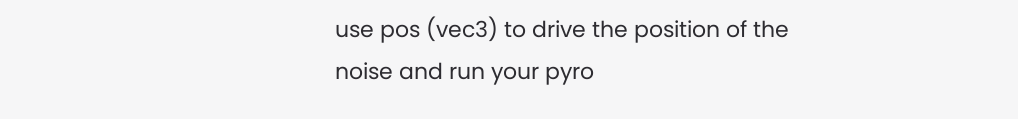use pos (vec3) to drive the position of the noise and run your pyro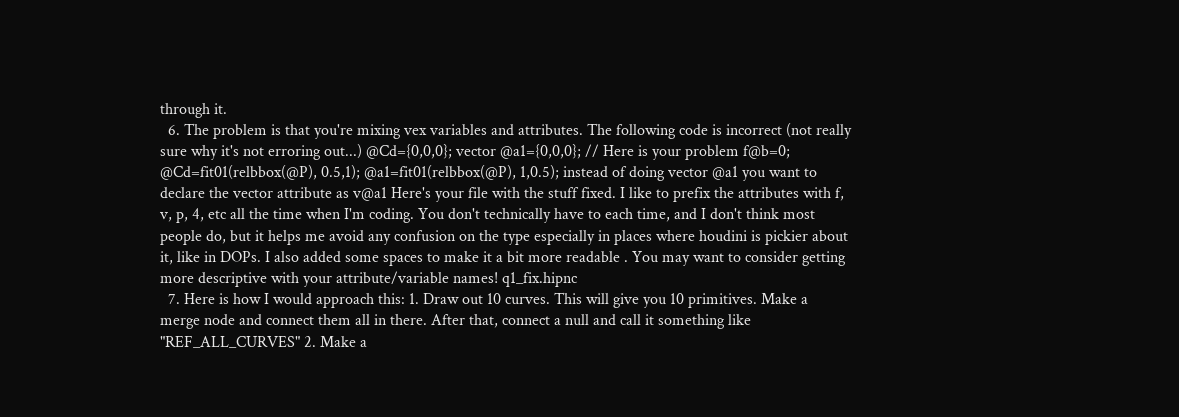through it.
  6. The problem is that you're mixing vex variables and attributes. The following code is incorrect (not really sure why it's not erroring out...) @Cd={0,0,0}; vector @a1={0,0,0}; // Here is your problem f@b=0; @Cd=fit01(relbbox(@P), 0.5,1); @a1=fit01(relbbox(@P), 1,0.5); instead of doing vector @a1 you want to declare the vector attribute as v@a1 Here's your file with the stuff fixed. I like to prefix the attributes with f, v, p, 4, etc all the time when I'm coding. You don't technically have to each time, and I don't think most people do, but it helps me avoid any confusion on the type especially in places where houdini is pickier about it, like in DOPs. I also added some spaces to make it a bit more readable . You may want to consider getting more descriptive with your attribute/variable names! q1_fix.hipnc
  7. Here is how I would approach this: 1. Draw out 10 curves. This will give you 10 primitives. Make a merge node and connect them all in there. After that, connect a null and call it something like "REF_ALL_CURVES" 2. Make a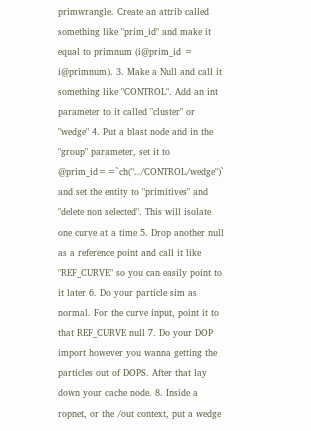primwrangle. Create an attrib called something like "prim_id" and make it equal to primnum (i@prim_id = i@primnum). 3. Make a Null and call it something like "CONTROL". Add an int parameter to it called "cluster" or "wedge" 4. Put a blast node and in the "group" parameter, set it to @prim_id==`ch("../CONTROL/wedge")` and set the entity to "primitives" and "delete non selected". This will isolate one curve at a time 5. Drop another null as a reference point and call it like "REF_CURVE" so you can easily point to it later 6. Do your particle sim as normal. For the curve input, point it to that REF_CURVE null 7. Do your DOP import however you wanna getting the particles out of DOPS. After that lay down your cache node. 8. Inside a ropnet, or the /out context, put a wedge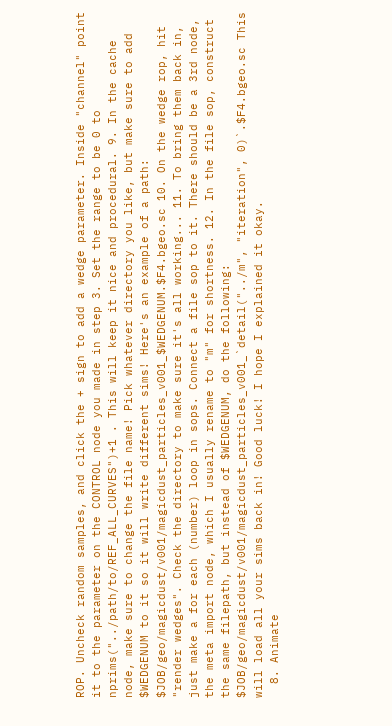ROP. Uncheck random samples, and click the + sign to add a wedge parameter. Inside "channel" point it to the parameter on the CONTROL node you made in step 3. Set the range to be 0 to nprims("../path/to/REF_ALL_CURVES")+1 . This will keep it nice and procedural. 9. In the cache node, make sure to change the file name! Pick whatever directory you like, but make sure to add $WEDGENUM to it so it will write different sims! Here's an example of a path: $JOB/geo/magicdust/v001/magicdust_particles_v001_$WEDGENUM.$F4.bgeo.sc 10. On the wedge rop, hit "render wedges". Check the directory to make sure it's all working... 11. To bring them back in, just make a for each (number) loop in sops. Connect a file sop to it. There should be a 3rd node, the meta import node, which I usually rename to "m" for shortness. 12. In the file sop, construct the same filepath, but instead of $WEDGENUM, do the following: $JOB/geo/magicdust/v001/magicdust_particles_v001_`detail("../m", "iteration", 0)`.$F4.bgeo.sc This will load all your sims back in! Good luck! I hope I explained it okay.
  8. Animate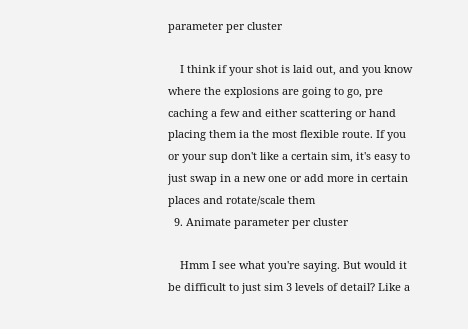parameter per cluster

    I think if your shot is laid out, and you know where the explosions are going to go, pre caching a few and either scattering or hand placing them ia the most flexible route. If you or your sup don't like a certain sim, it's easy to just swap in a new one or add more in certain places and rotate/scale them
  9. Animate parameter per cluster

    Hmm I see what you're saying. But would it be difficult to just sim 3 levels of detail? Like a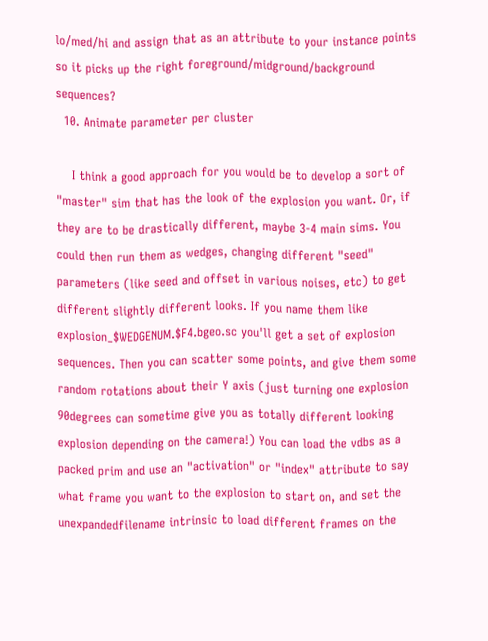lo/med/hi and assign that as an attribute to your instance points so it picks up the right foreground/midground/background sequences?
  10. Animate parameter per cluster

    I think a good approach for you would be to develop a sort of "master" sim that has the look of the explosion you want. Or, if they are to be drastically different, maybe 3-4 main sims. You could then run them as wedges, changing different "seed" parameters (like seed and offset in various noises, etc) to get different slightly different looks. If you name them like explosion_$WEDGENUM.$F4.bgeo.sc you'll get a set of explosion sequences. Then you can scatter some points, and give them some random rotations about their Y axis (just turning one explosion 90degrees can sometime give you as totally different looking explosion depending on the camera!) You can load the vdbs as a packed prim and use an "activation" or "index" attribute to say what frame you want to the explosion to start on, and set the unexpandedfilename intrinsic to load different frames on the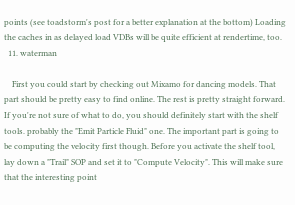points (see toadstorm's post for a better explanation at the bottom) Loading the caches in as delayed load VDBs will be quite efficient at rendertime, too.
  11. waterman

    First you could start by checking out Mixamo for dancing models. That part should be pretty easy to find online. The rest is pretty straight forward. If you're not sure of what to do, you should definitely start with the shelf tools. probably the "Emit Particle Fluid" one. The important part is going to be computing the velocity first though. Before you activate the shelf tool, lay down a "Trail" SOP and set it to "Compute Velocity". This will make sure that the interesting point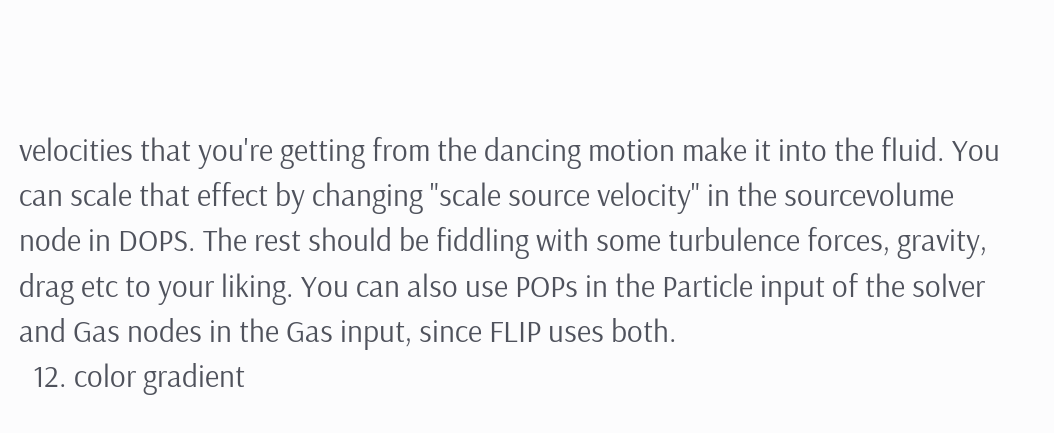velocities that you're getting from the dancing motion make it into the fluid. You can scale that effect by changing "scale source velocity" in the sourcevolume node in DOPS. The rest should be fiddling with some turbulence forces, gravity, drag etc to your liking. You can also use POPs in the Particle input of the solver and Gas nodes in the Gas input, since FLIP uses both.
  12. color gradient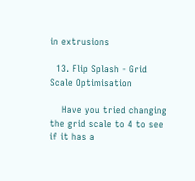in extrusions

  13. Flip Splash - Grid Scale Optimisation

    Have you tried changing the grid scale to 4 to see if it has a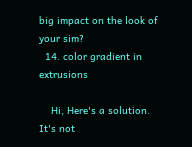big impact on the look of your sim?
  14. color gradient in extrusions

    Hi, Here's a solution. It's not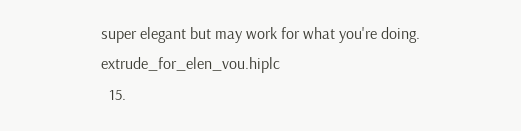super elegant but may work for what you're doing. extrude_for_elen_vou.hiplc
  15.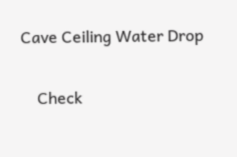Cave Ceiling Water Drop

    Check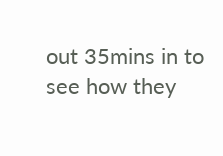out 35mins in to see how they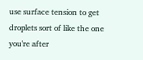use surface tension to get droplets sort of like the one you're after